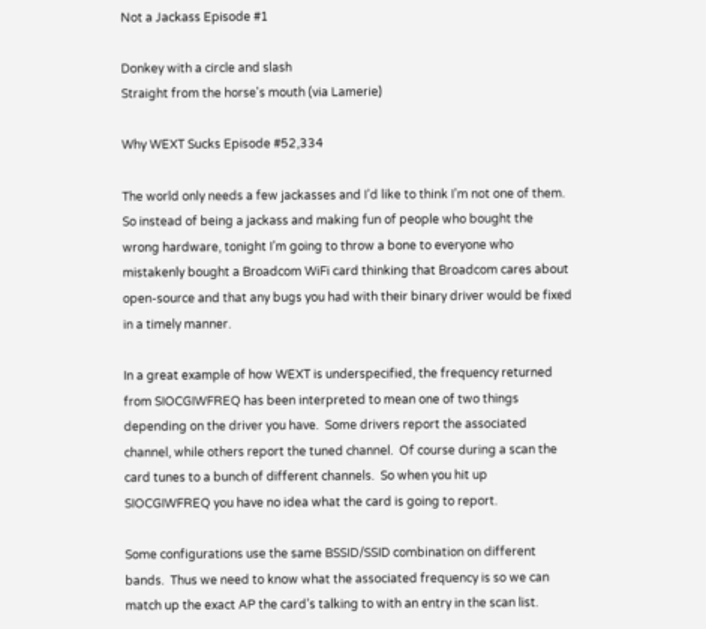Not a Jackass Episode #1

Donkey with a circle and slash
Straight from the horse's mouth (via Lamerie)

Why WEXT Sucks Episode #52,334

The world only needs a few jackasses and I’d like to think I’m not one of them.  So instead of being a jackass and making fun of people who bought the wrong hardware, tonight I’m going to throw a bone to everyone who mistakenly bought a Broadcom WiFi card thinking that Broadcom cares about open-source and that any bugs you had with their binary driver would be fixed in a timely manner.

In a great example of how WEXT is underspecified, the frequency returned from SIOCGIWFREQ has been interpreted to mean one of two things depending on the driver you have.  Some drivers report the associated channel, while others report the tuned channel.  Of course during a scan the card tunes to a bunch of different channels.  So when you hit up SIOCGIWFREQ you have no idea what the card is going to report.

Some configurations use the same BSSID/SSID combination on different bands.  Thus we need to know what the associated frequency is so we can match up the exact AP the card’s talking to with an entry in the scan list.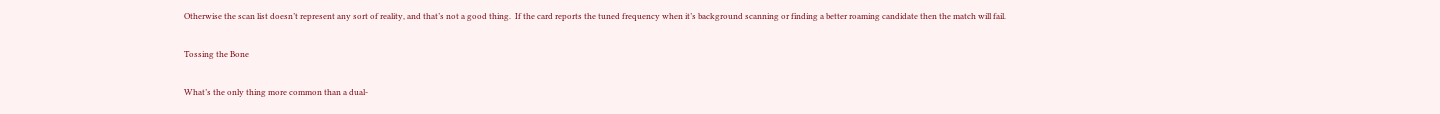Otherwise the scan list doesn’t represent any sort of reality, and that’s not a good thing.  If the card reports the tuned frequency when it’s background scanning or finding a better roaming candidate then the match will fail.

Tossing the Bone

What’s the only thing more common than a dual-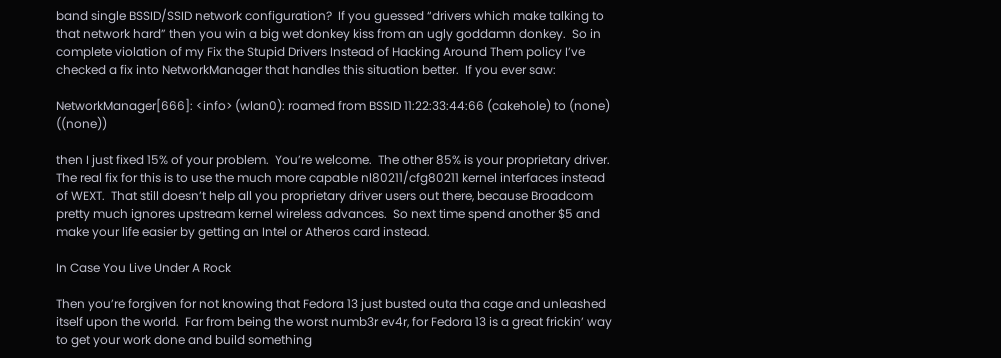band single BSSID/SSID network configuration?  If you guessed “drivers which make talking to that network hard” then you win a big wet donkey kiss from an ugly goddamn donkey.  So in complete violation of my Fix the Stupid Drivers Instead of Hacking Around Them policy I’ve checked a fix into NetworkManager that handles this situation better.  If you ever saw:

NetworkManager[666]: <info> (wlan0): roamed from BSSID 11:22:33:44:66 (cakehole) to (none) ((none))

then I just fixed 15% of your problem.  You’re welcome.  The other 85% is your proprietary driver.  The real fix for this is to use the much more capable nl80211/cfg80211 kernel interfaces instead of WEXT.  That still doesn’t help all you proprietary driver users out there, because Broadcom pretty much ignores upstream kernel wireless advances.  So next time spend another $5 and make your life easier by getting an Intel or Atheros card instead.

In Case You Live Under A Rock

Then you’re forgiven for not knowing that Fedora 13 just busted outa tha cage and unleashed itself upon the world.  Far from being the worst numb3r ev4r, for Fedora 13 is a great frickin’ way to get your work done and build something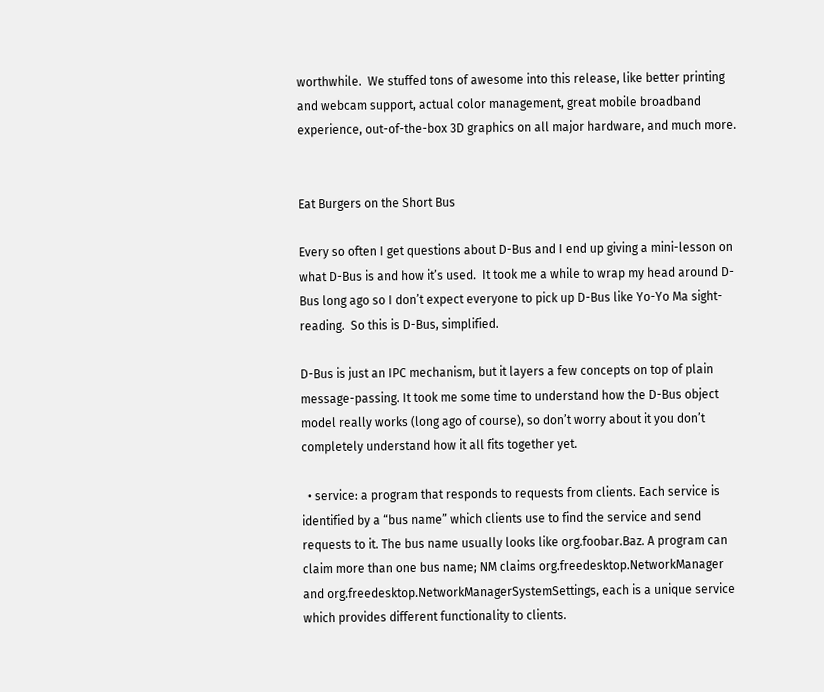worthwhile.  We stuffed tons of awesome into this release, like better printing and webcam support, actual color management, great mobile broadband experience, out-of-the-box 3D graphics on all major hardware, and much more.


Eat Burgers on the Short Bus

Every so often I get questions about D-Bus and I end up giving a mini-lesson on what D-Bus is and how it’s used.  It took me a while to wrap my head around D-Bus long ago so I don’t expect everyone to pick up D-Bus like Yo-Yo Ma sight-reading.  So this is D-Bus, simplified.

D-Bus is just an IPC mechanism, but it layers a few concepts on top of plain message-passing. It took me some time to understand how the D-Bus object model really works (long ago of course), so don’t worry about it you don’t completely understand how it all fits together yet.

  • service: a program that responds to requests from clients. Each service is identified by a “bus name” which clients use to find the service and send requests to it. The bus name usually looks like org.foobar.Baz. A program can claim more than one bus name; NM claims org.freedesktop.NetworkManager and org.freedesktop.NetworkManagerSystemSettings, each is a unique service which provides different functionality to clients.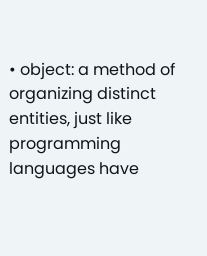• object: a method of organizing distinct entities, just like programming languages have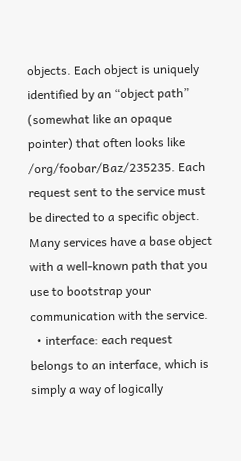objects. Each object is uniquely identified by an “object path” (somewhat like an opaque pointer) that often looks like /org/foobar/Baz/235235. Each request sent to the service must be directed to a specific object. Many services have a base object with a well-known path that you use to bootstrap your communication with the service.
  • interface: each request belongs to an interface, which is simply a way of logically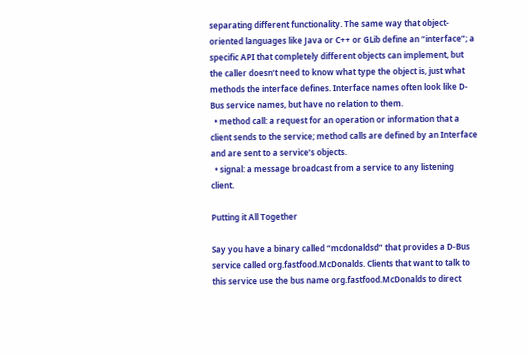separating different functionality. The same way that object-oriented languages like Java or C++ or GLib define an “interface”; a specific API that completely different objects can implement, but the caller doesn’t need to know what type the object is, just what methods the interface defines. Interface names often look like D-Bus service names, but have no relation to them.
  • method call: a request for an operation or information that a client sends to the service; method calls are defined by an Interface and are sent to a service’s objects.
  • signal: a message broadcast from a service to any listening client.

Putting it All Together

Say you have a binary called “mcdonaldsd” that provides a D-Bus service called org.fastfood.McDonalds. Clients that want to talk to this service use the bus name org.fastfood.McDonalds to direct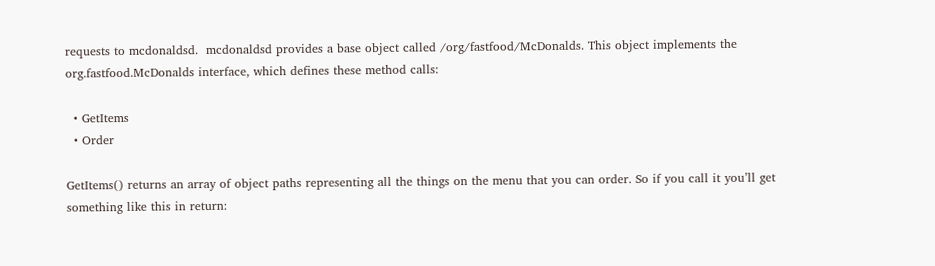requests to mcdonaldsd.  mcdonaldsd provides a base object called /org/fastfood/McDonalds. This object implements the org.fastfood.McDonalds interface, which defines these method calls:

  • GetItems
  • Order

GetItems() returns an array of object paths representing all the things on the menu that you can order. So if you call it you’ll get something like this in return: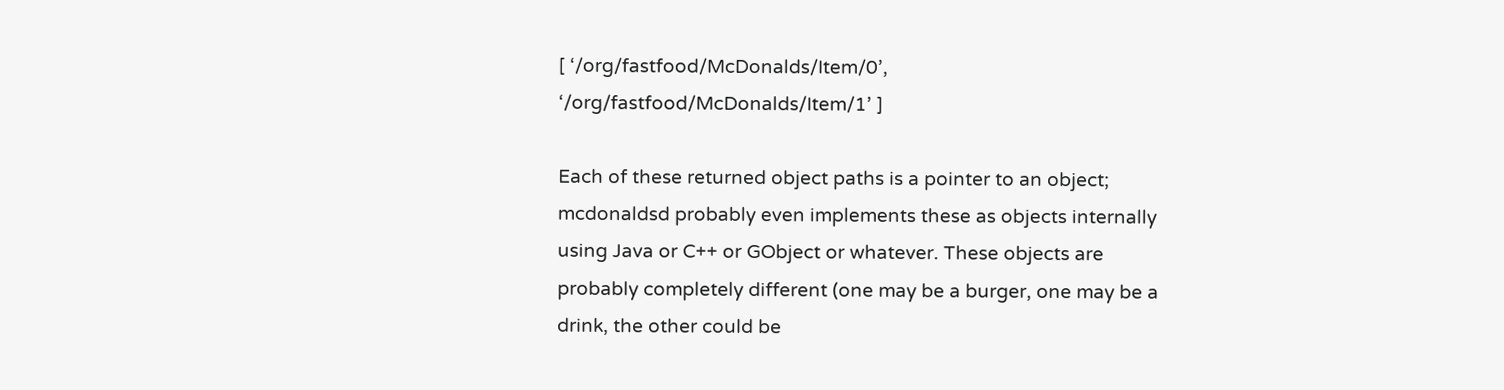[ ‘/org/fastfood/McDonalds/Item/0’, ‘/org/fastfood/McDonalds/Item/1’ ]

Each of these returned object paths is a pointer to an object; mcdonaldsd probably even implements these as objects internally using Java or C++ or GObject or whatever. These objects are probably completely different (one may be a burger, one may be a drink, the other could be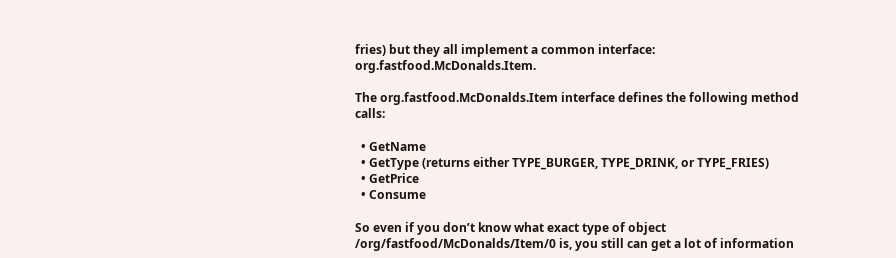fries) but they all implement a common interface: org.fastfood.McDonalds.Item.

The org.fastfood.McDonalds.Item interface defines the following method calls:

  • GetName
  • GetType (returns either TYPE_BURGER, TYPE_DRINK, or TYPE_FRIES)
  • GetPrice
  • Consume

So even if you don’t know what exact type of object /org/fastfood/McDonalds/Item/0 is, you still can get a lot of information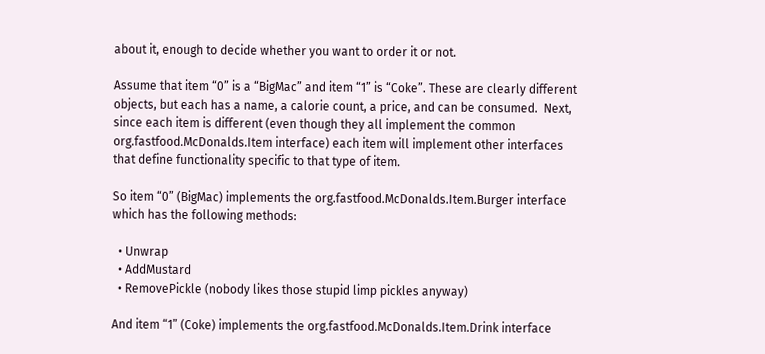about it, enough to decide whether you want to order it or not.

Assume that item “0” is a “BigMac” and item “1” is “Coke”. These are clearly different objects, but each has a name, a calorie count, a price, and can be consumed.  Next, since each item is different (even though they all implement the common org.fastfood.McDonalds.Item interface) each item will implement other interfaces that define functionality specific to that type of item.

So item “0” (BigMac) implements the org.fastfood.McDonalds.Item.Burger interface which has the following methods:

  • Unwrap
  • AddMustard
  • RemovePickle (nobody likes those stupid limp pickles anyway)

And item “1” (Coke) implements the org.fastfood.McDonalds.Item.Drink interface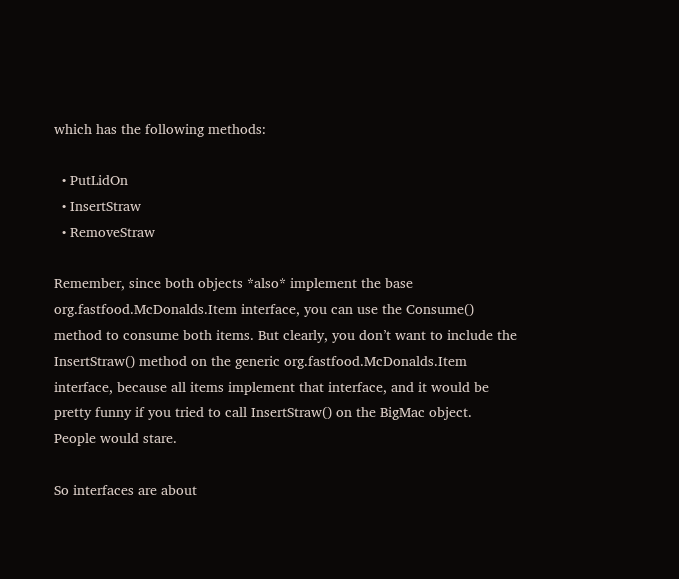which has the following methods:

  • PutLidOn
  • InsertStraw
  • RemoveStraw

Remember, since both objects *also* implement the base org.fastfood.McDonalds.Item interface, you can use the Consume() method to consume both items. But clearly, you don’t want to include the InsertStraw() method on the generic org.fastfood.McDonalds.Item interface, because all items implement that interface, and it would be pretty funny if you tried to call InsertStraw() on the BigMac object.  People would stare.

So interfaces are about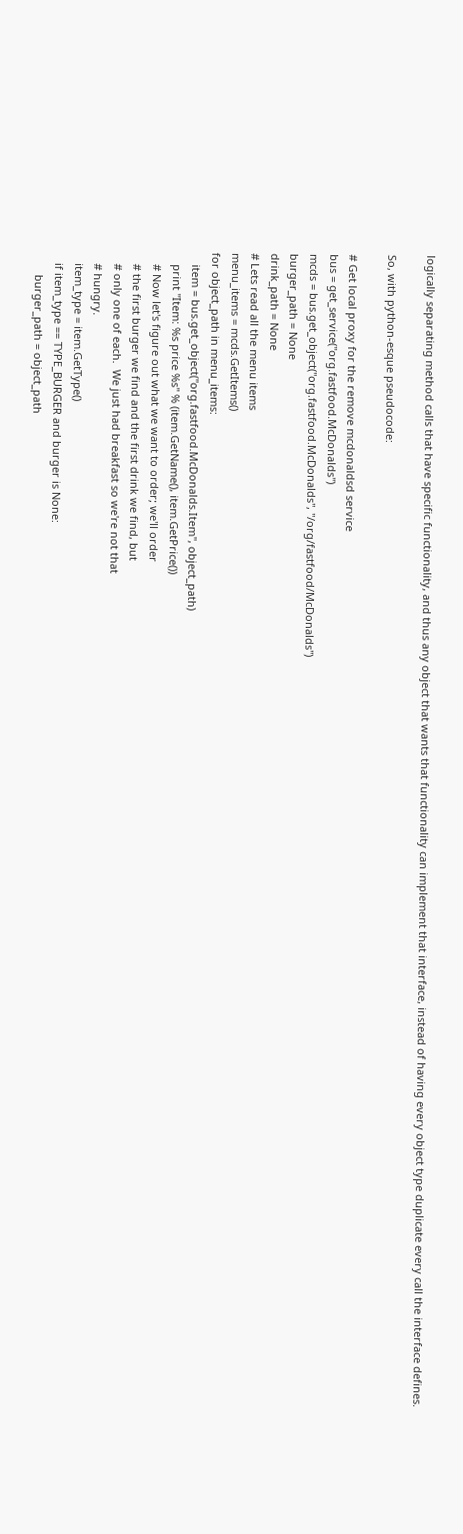logically separating method calls that have specific functionality, and thus any object that wants that functionality can implement that interface, instead of having every object type duplicate every call the interface defines.

So, with python-esque pseudocode:

# Get local proxy for the remove mcdonaldsd service
bus = get_service("org.fastfood.McDonalds")
mcds = bus.get_object("org.fastfood.McDonalds", "/org/fastfood/McDonalds")
burger_path = None
drink_path = None
# Lets read all the menu items
menu_items = mcds.GetItems()
for object_path in menu_items:
    item = bus.get_object("org.fastfood.McDonalds.Item", object_path)
    print "Item: %s price %s" % (item.GetName(), item.GetPrice())
    # Now let's figure out what we want to order; we'll order
    # the first burger we find and the first drink we find, but
    # only one of each.  We just had breakfast so we're not that
    # hungry.
    item_type = item.GetType()
    if item_type == TYPE_BURGER and burger is None:
        burger_path = object_path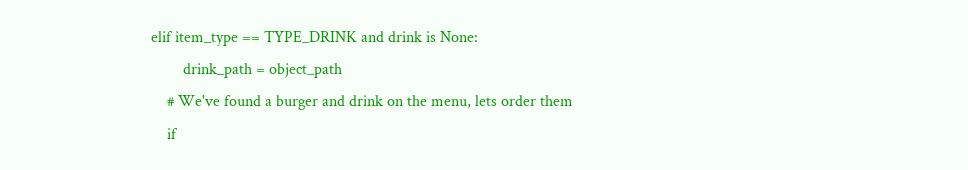elif item_type == TYPE_DRINK and drink is None:
        drink_path = object_path
    # We've found a burger and drink on the menu, lets order them
    if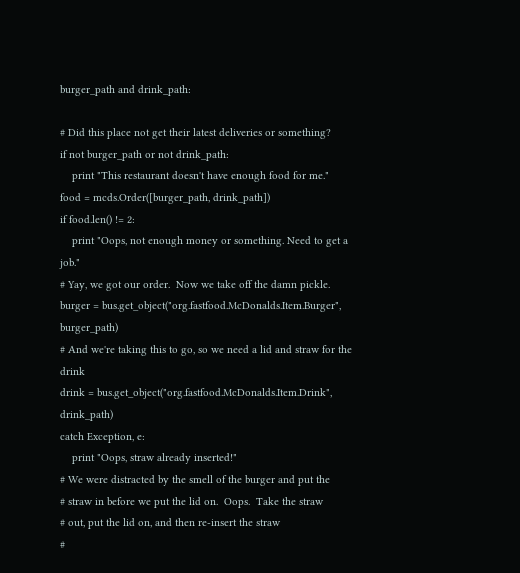burger_path and drink_path:

# Did this place not get their latest deliveries or something?
if not burger_path or not drink_path:
    print "This restaurant doesn't have enough food for me."
food = mcds.Order([burger_path, drink_path])
if food.len() != 2:
    print "Oops, not enough money or something. Need to get a job."
# Yay, we got our order.  Now we take off the damn pickle.
burger = bus.get_object("org.fastfood.McDonalds.Item.Burger", burger_path)
# And we're taking this to go, so we need a lid and straw for the drink
drink = bus.get_object("org.fastfood.McDonalds.Item.Drink", drink_path)
catch Exception, e:
    print "Oops, straw already inserted!"
# We were distracted by the smell of the burger and put the
# straw in before we put the lid on.  Oops.  Take the straw
# out, put the lid on, and then re-insert the straw
#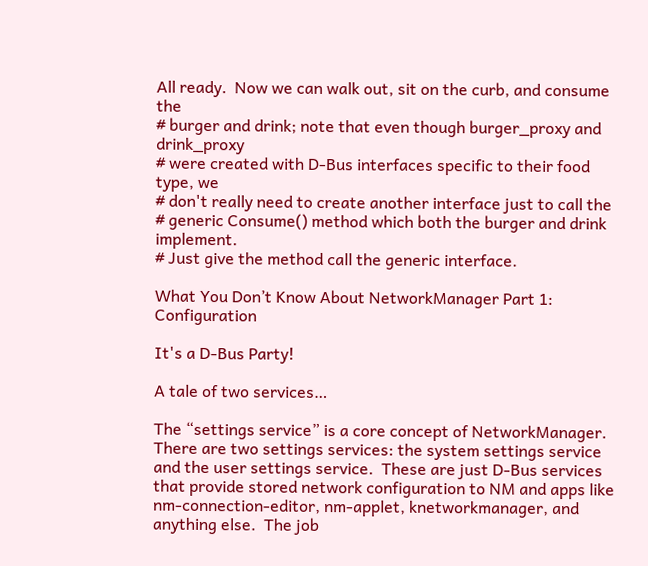All ready.  Now we can walk out, sit on the curb, and consume the
# burger and drink; note that even though burger_proxy and drink_proxy
# were created with D-Bus interfaces specific to their food type, we
# don't really need to create another interface just to call the
# generic Consume() method which both the burger and drink implement.
# Just give the method call the generic interface.

What You Don’t Know About NetworkManager Part 1: Configuration

It's a D-Bus Party!

A tale of two services…

The “settings service” is a core concept of NetworkManager.  There are two settings services: the system settings service and the user settings service.  These are just D-Bus services that provide stored network configuration to NM and apps like nm-connection-editor, nm-applet, knetworkmanager, and anything else.  The job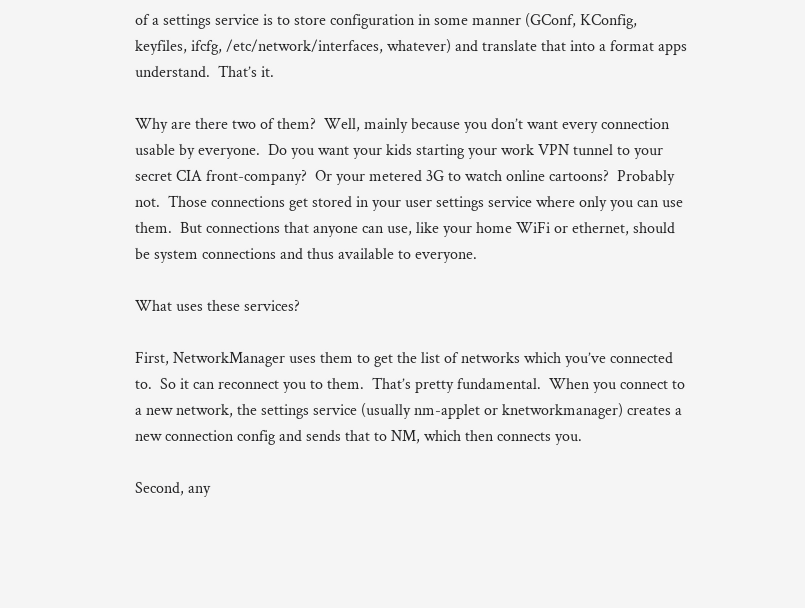of a settings service is to store configuration in some manner (GConf, KConfig, keyfiles, ifcfg, /etc/network/interfaces, whatever) and translate that into a format apps understand.  That’s it.

Why are there two of them?  Well, mainly because you don’t want every connection usable by everyone.  Do you want your kids starting your work VPN tunnel to your secret CIA front-company?  Or your metered 3G to watch online cartoons?  Probably not.  Those connections get stored in your user settings service where only you can use them.  But connections that anyone can use, like your home WiFi or ethernet, should be system connections and thus available to everyone.

What uses these services?

First, NetworkManager uses them to get the list of networks which you’ve connected to.  So it can reconnect you to them.  That’s pretty fundamental.  When you connect to a new network, the settings service (usually nm-applet or knetworkmanager) creates a new connection config and sends that to NM, which then connects you.

Second, any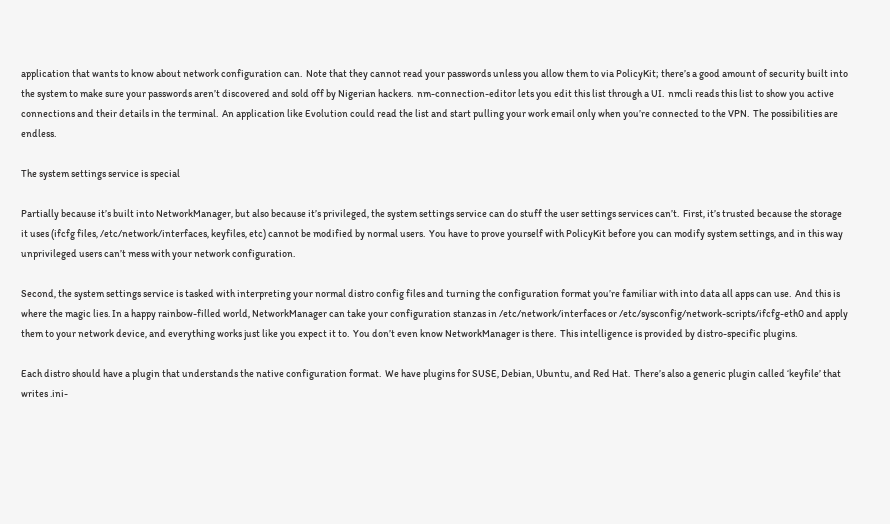application that wants to know about network configuration can.  Note that they cannot read your passwords unless you allow them to via PolicyKit; there’s a good amount of security built into the system to make sure your passwords aren’t discovered and sold off by Nigerian hackers.  nm-connection-editor lets you edit this list through a UI.  nmcli reads this list to show you active connections and their details in the terminal.  An application like Evolution could read the list and start pulling your work email only when you’re connected to the VPN.  The possibilities are endless.

The system settings service is special

Partially because it’s built into NetworkManager, but also because it’s privileged, the system settings service can do stuff the user settings services can’t.  First, it’s trusted because the storage it uses (ifcfg files, /etc/network/interfaces, keyfiles, etc) cannot be modified by normal users.  You have to prove yourself with PolicyKit before you can modify system settings, and in this way unprivileged users can’t mess with your network configuration.

Second, the system settings service is tasked with interpreting your normal distro config files and turning the configuration format you’re familiar with into data all apps can use.  And this is where the magic lies. In a happy rainbow-filled world, NetworkManager can take your configuration stanzas in /etc/network/interfaces or /etc/sysconfig/network-scripts/ifcfg-eth0 and apply them to your network device, and everything works just like you expect it to.  You don’t even know NetworkManager is there.  This intelligence is provided by distro-specific plugins.

Each distro should have a plugin that understands the native configuration format.  We have plugins for SUSE, Debian, Ubuntu, and Red Hat.  There’s also a generic plugin called ‘keyfile’ that writes .ini-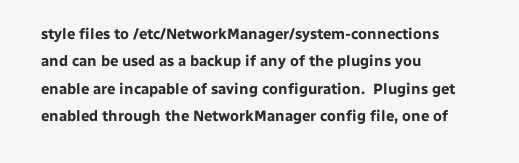style files to /etc/NetworkManager/system-connections and can be used as a backup if any of the plugins you enable are incapable of saving configuration.  Plugins get enabled through the NetworkManager config file, one of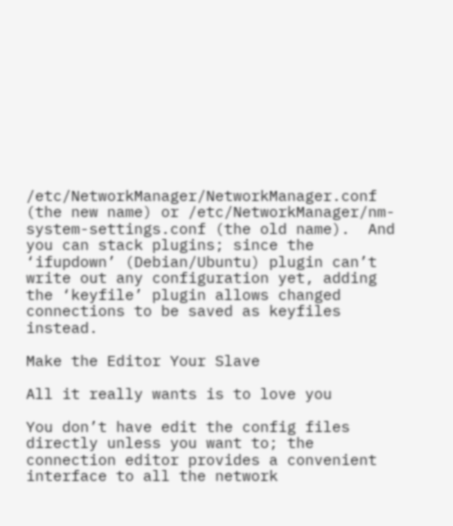/etc/NetworkManager/NetworkManager.conf (the new name) or /etc/NetworkManager/nm-system-settings.conf (the old name).  And you can stack plugins; since the ‘ifupdown’ (Debian/Ubuntu) plugin can’t write out any configuration yet, adding the ‘keyfile’ plugin allows changed connections to be saved as keyfiles instead.

Make the Editor Your Slave

All it really wants is to love you

You don’t have edit the config files directly unless you want to; the connection editor provides a convenient interface to all the network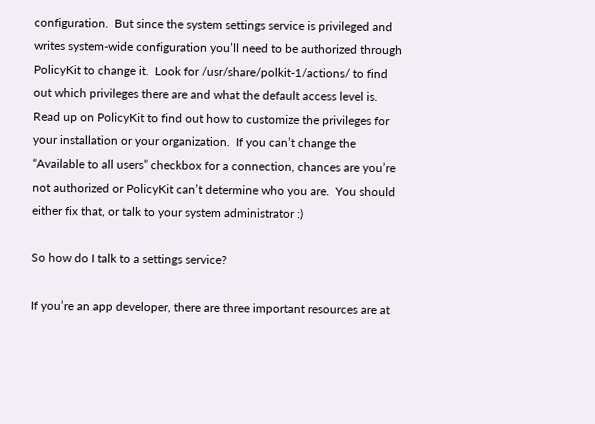configuration.  But since the system settings service is privileged and writes system-wide configuration you’ll need to be authorized through PolicyKit to change it.  Look for /usr/share/polkit-1/actions/ to find out which privileges there are and what the default access level is.  Read up on PolicyKit to find out how to customize the privileges for your installation or your organization.  If you can’t change the “Available to all users” checkbox for a connection, chances are you’re not authorized or PolicyKit can’t determine who you are.  You should either fix that, or talk to your system administrator :)

So how do I talk to a settings service?

If you’re an app developer, there are three important resources are at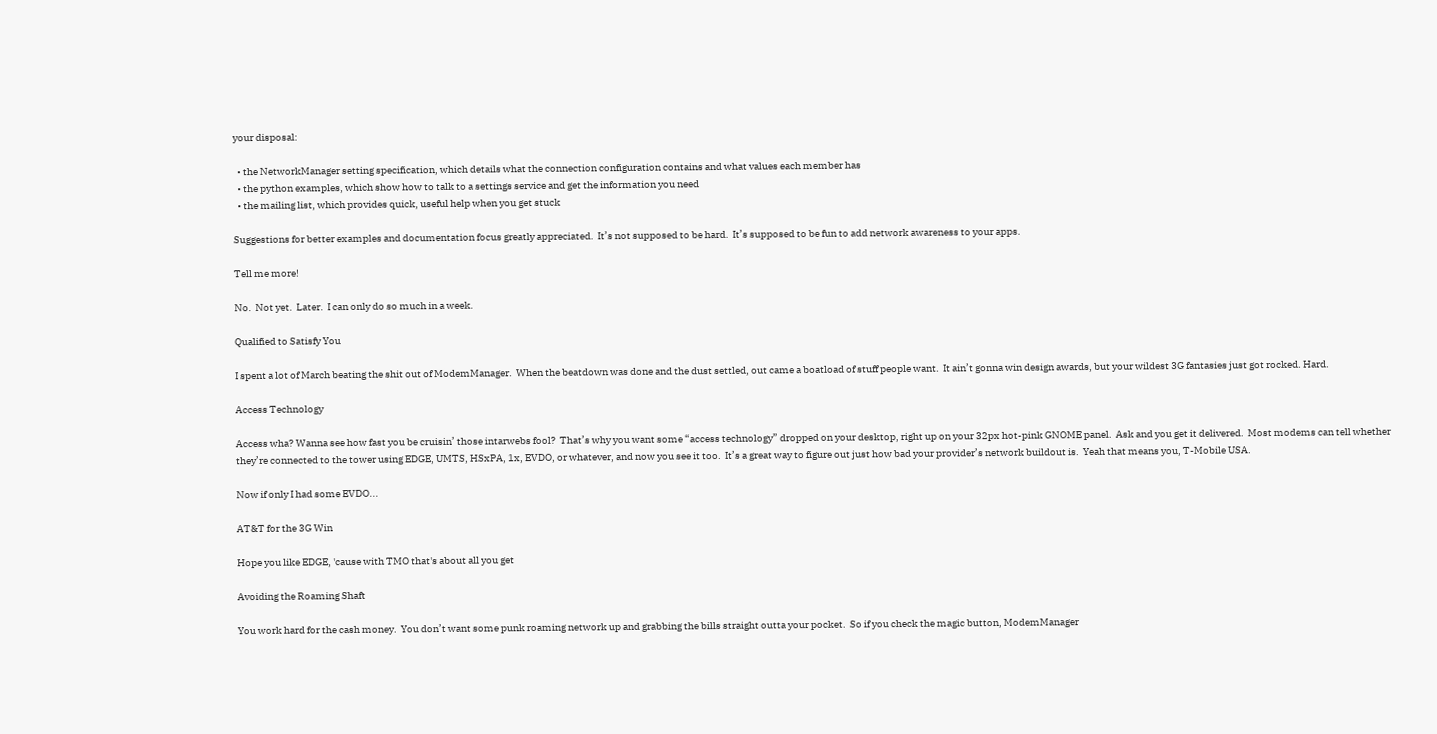your disposal:

  • the NetworkManager setting specification, which details what the connection configuration contains and what values each member has
  • the python examples, which show how to talk to a settings service and get the information you need
  • the mailing list, which provides quick, useful help when you get stuck

Suggestions for better examples and documentation focus greatly appreciated.  It’s not supposed to be hard.  It’s supposed to be fun to add network awareness to your apps.

Tell me more!

No.  Not yet.  Later.  I can only do so much in a week.

Qualified to Satisfy You

I spent a lot of March beating the shit out of ModemManager.  When the beatdown was done and the dust settled, out came a boatload of stuff people want.  It ain’t gonna win design awards, but your wildest 3G fantasies just got rocked. Hard.

Access Technology

Access wha? Wanna see how fast you be cruisin’ those intarwebs fool?  That’s why you want some “access technology” dropped on your desktop, right up on your 32px hot-pink GNOME panel.  Ask and you get it delivered.  Most modems can tell whether they’re connected to the tower using EDGE, UMTS, HSxPA, 1x, EVDO, or whatever, and now you see it too.  It’s a great way to figure out just how bad your provider’s network buildout is.  Yeah that means you, T-Mobile USA.

Now if only I had some EVDO...

AT&T for the 3G Win

Hope you like EDGE, 'cause with TMO that's about all you get

Avoiding the Roaming Shaft

You work hard for the cash money.  You don’t want some punk roaming network up and grabbing the bills straight outta your pocket.  So if you check the magic button, ModemManager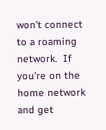won’t connect to a roaming network.  If you’re on the home network and get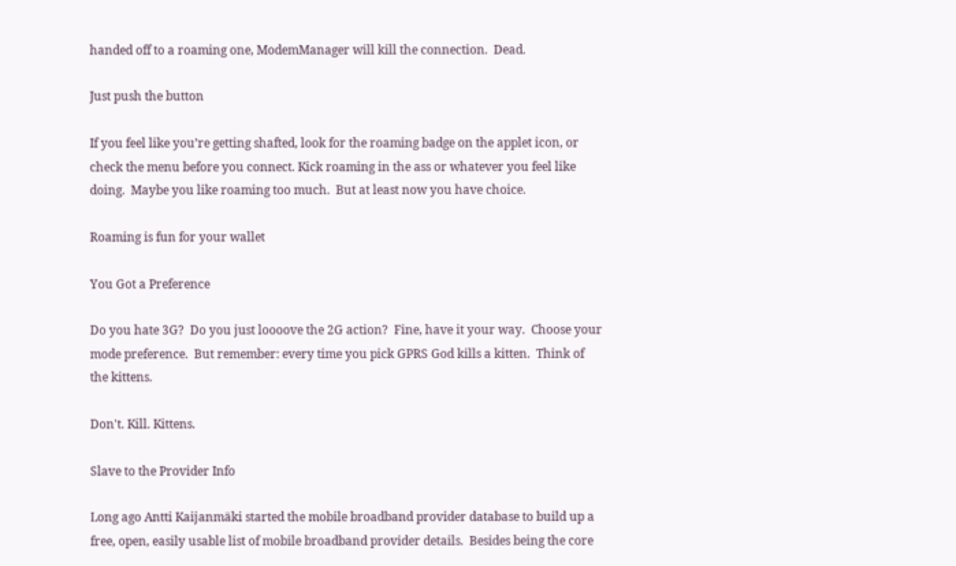handed off to a roaming one, ModemManager will kill the connection.  Dead.

Just push the button

If you feel like you’re getting shafted, look for the roaming badge on the applet icon, or check the menu before you connect. Kick roaming in the ass or whatever you feel like doing.  Maybe you like roaming too much.  But at least now you have choice.

Roaming is fun for your wallet

You Got a Preference

Do you hate 3G?  Do you just loooove the 2G action?  Fine, have it your way.  Choose your mode preference.  But remember: every time you pick GPRS God kills a kitten.  Think of the kittens.

Don't. Kill. Kittens.

Slave to the Provider Info

Long ago Antti Kaijanmäki started the mobile broadband provider database to build up a free, open, easily usable list of mobile broadband provider details.  Besides being the core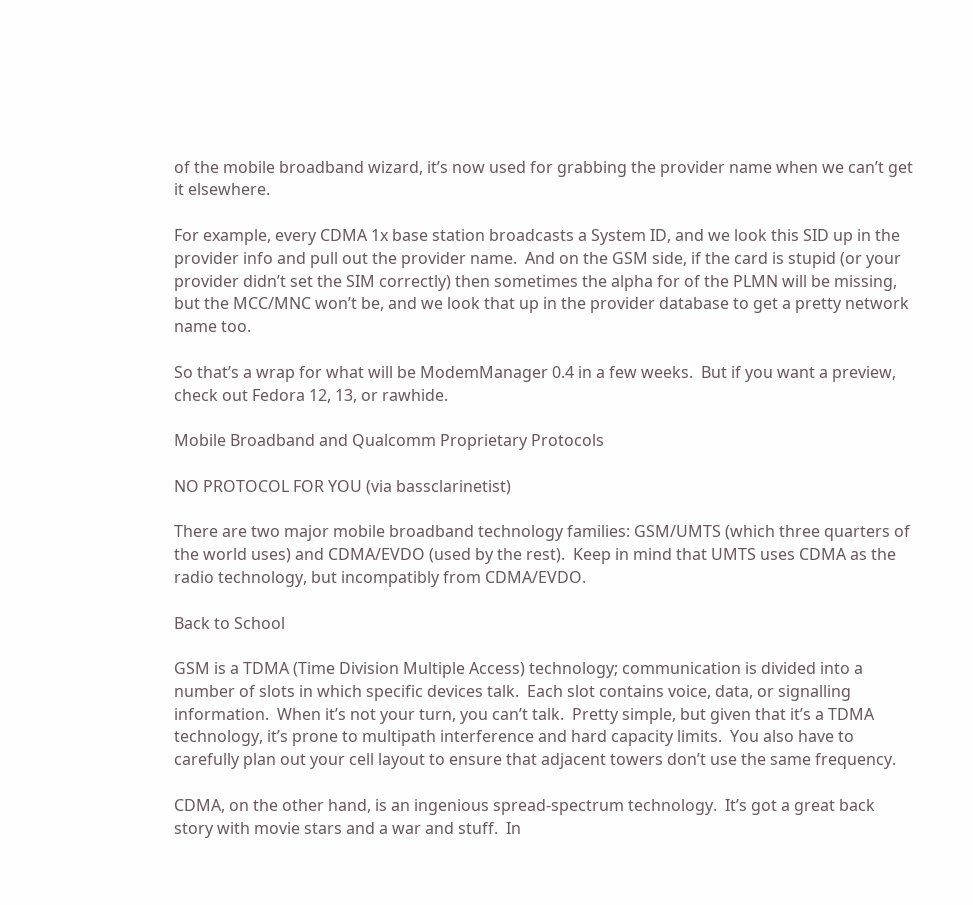of the mobile broadband wizard, it’s now used for grabbing the provider name when we can’t get it elsewhere.

For example, every CDMA 1x base station broadcasts a System ID, and we look this SID up in the provider info and pull out the provider name.  And on the GSM side, if the card is stupid (or your provider didn’t set the SIM correctly) then sometimes the alpha for of the PLMN will be missing, but the MCC/MNC won’t be, and we look that up in the provider database to get a pretty network name too.

So that’s a wrap for what will be ModemManager 0.4 in a few weeks.  But if you want a preview, check out Fedora 12, 13, or rawhide.

Mobile Broadband and Qualcomm Proprietary Protocols

NO PROTOCOL FOR YOU (via bassclarinetist)

There are two major mobile broadband technology families: GSM/UMTS (which three quarters of the world uses) and CDMA/EVDO (used by the rest).  Keep in mind that UMTS uses CDMA as the radio technology, but incompatibly from CDMA/EVDO.

Back to School

GSM is a TDMA (Time Division Multiple Access) technology; communication is divided into a number of slots in which specific devices talk.  Each slot contains voice, data, or signalling information.  When it’s not your turn, you can’t talk.  Pretty simple, but given that it’s a TDMA technology, it’s prone to multipath interference and hard capacity limits.  You also have to carefully plan out your cell layout to ensure that adjacent towers don’t use the same frequency.

CDMA, on the other hand, is an ingenious spread-spectrum technology.  It’s got a great back story with movie stars and a war and stuff.  In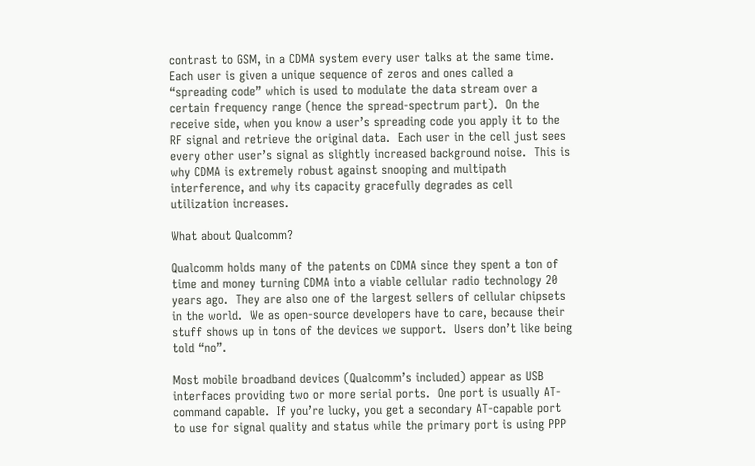contrast to GSM, in a CDMA system every user talks at the same time.  Each user is given a unique sequence of zeros and ones called a “spreading code” which is used to modulate the data stream over a certain frequency range (hence the spread-spectrum part).  On the receive side, when you know a user’s spreading code you apply it to the RF signal and retrieve the original data.  Each user in the cell just sees every other user’s signal as slightly increased background noise.  This is why CDMA is extremely robust against snooping and multipath interference, and why its capacity gracefully degrades as cell utilization increases.

What about Qualcomm?

Qualcomm holds many of the patents on CDMA since they spent a ton of time and money turning CDMA into a viable cellular radio technology 20 years ago.  They are also one of the largest sellers of cellular chipsets in the world.  We as open-source developers have to care, because their stuff shows up in tons of the devices we support.  Users don’t like being told “no”.

Most mobile broadband devices (Qualcomm’s included) appear as USB interfaces providing two or more serial ports.  One port is usually AT-command capable.  If you’re lucky, you get a secondary AT-capable port to use for signal quality and status while the primary port is using PPP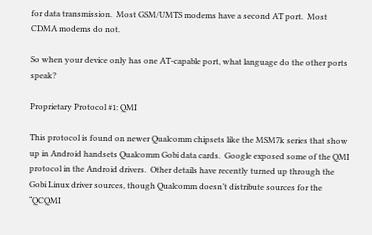for data transmission.  Most GSM/UMTS modems have a second AT port.  Most CDMA modems do not.

So when your device only has one AT-capable port, what language do the other ports speak?

Proprietary Protocol #1: QMI

This protocol is found on newer Qualcomm chipsets like the MSM7k series that show up in Android handsets Qualcomm Gobi data cards.  Google exposed some of the QMI protocol in the Android drivers.  Other details have recently turned up through the Gobi Linux driver sources, though Qualcomm doesn’t distribute sources for the “QCQMI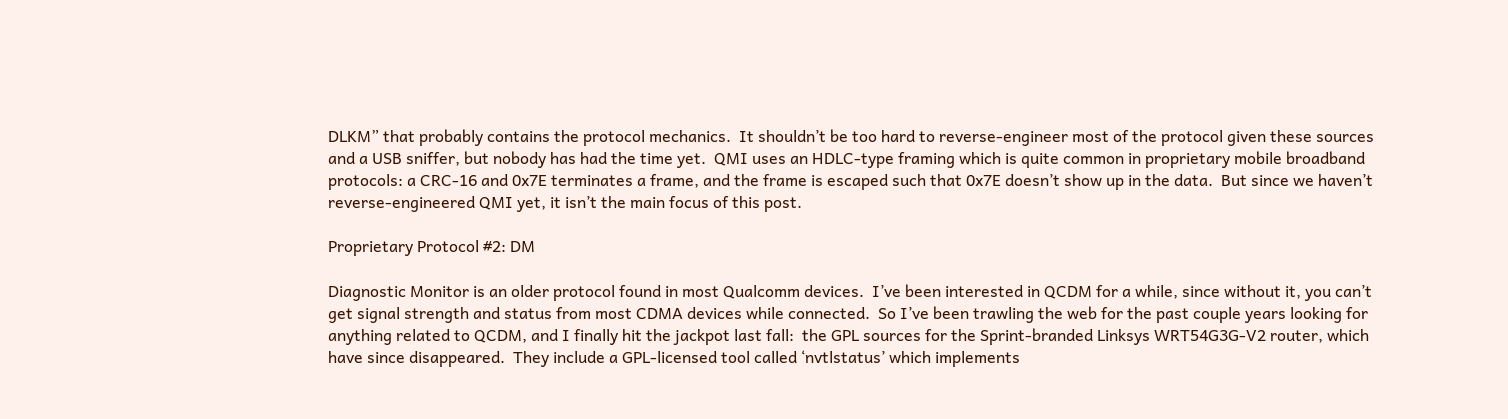DLKM” that probably contains the protocol mechanics.  It shouldn’t be too hard to reverse-engineer most of the protocol given these sources and a USB sniffer, but nobody has had the time yet.  QMI uses an HDLC-type framing which is quite common in proprietary mobile broadband protocols: a CRC-16 and 0x7E terminates a frame, and the frame is escaped such that 0x7E doesn’t show up in the data.  But since we haven’t reverse-engineered QMI yet, it isn’t the main focus of this post.

Proprietary Protocol #2: DM

Diagnostic Monitor is an older protocol found in most Qualcomm devices.  I’ve been interested in QCDM for a while, since without it, you can’t get signal strength and status from most CDMA devices while connected.  So I’ve been trawling the web for the past couple years looking for anything related to QCDM, and I finally hit the jackpot last fall:  the GPL sources for the Sprint-branded Linksys WRT54G3G-V2 router, which have since disappeared.  They include a GPL-licensed tool called ‘nvtlstatus’ which implements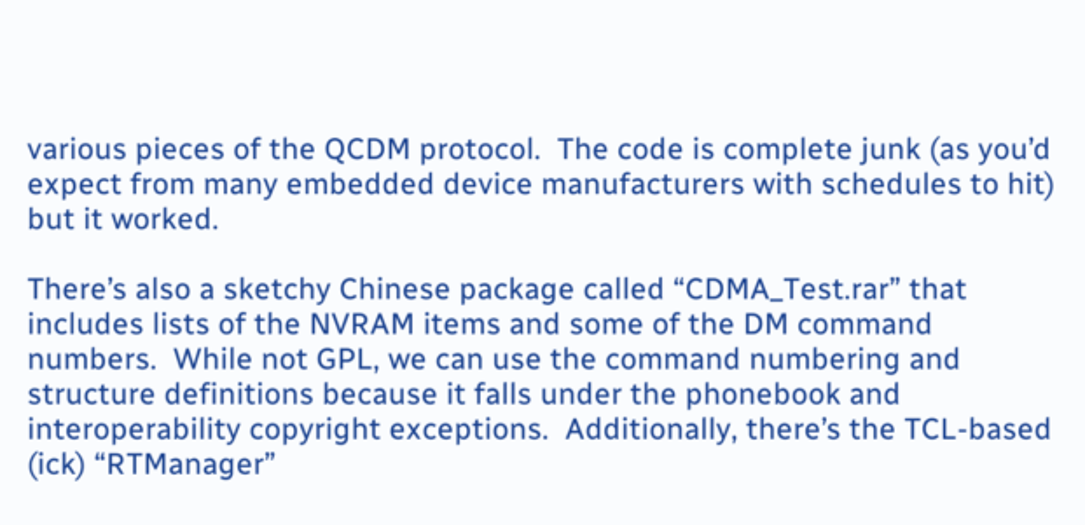various pieces of the QCDM protocol.  The code is complete junk (as you’d expect from many embedded device manufacturers with schedules to hit) but it worked.

There’s also a sketchy Chinese package called “CDMA_Test.rar” that includes lists of the NVRAM items and some of the DM command numbers.  While not GPL, we can use the command numbering and structure definitions because it falls under the phonebook and interoperability copyright exceptions.  Additionally, there’s the TCL-based (ick) “RTManager”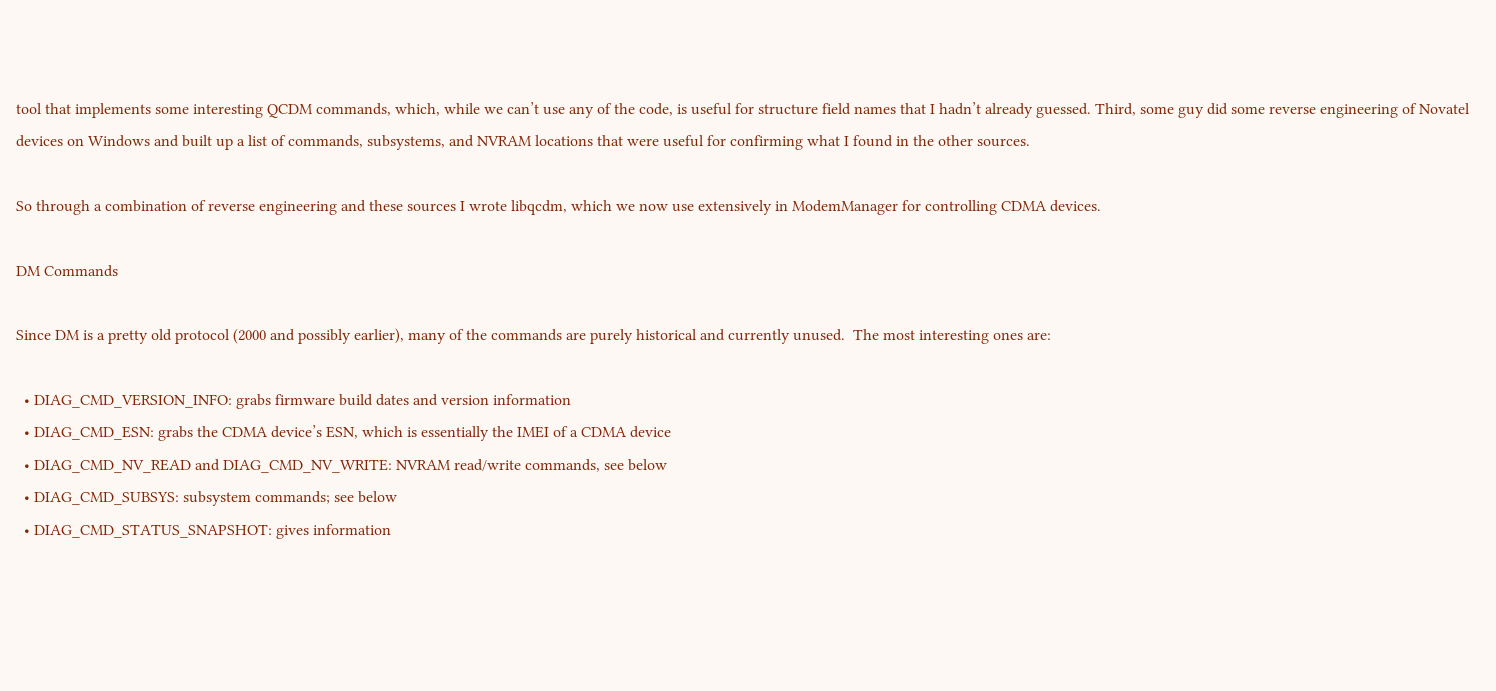tool that implements some interesting QCDM commands, which, while we can’t use any of the code, is useful for structure field names that I hadn’t already guessed. Third, some guy did some reverse engineering of Novatel devices on Windows and built up a list of commands, subsystems, and NVRAM locations that were useful for confirming what I found in the other sources.

So through a combination of reverse engineering and these sources I wrote libqcdm, which we now use extensively in ModemManager for controlling CDMA devices.

DM Commands

Since DM is a pretty old protocol (2000 and possibly earlier), many of the commands are purely historical and currently unused.  The most interesting ones are:

  • DIAG_CMD_VERSION_INFO: grabs firmware build dates and version information
  • DIAG_CMD_ESN: grabs the CDMA device’s ESN, which is essentially the IMEI of a CDMA device
  • DIAG_CMD_NV_READ and DIAG_CMD_NV_WRITE: NVRAM read/write commands, see below
  • DIAG_CMD_SUBSYS: subsystem commands; see below
  • DIAG_CMD_STATUS_SNAPSHOT: gives information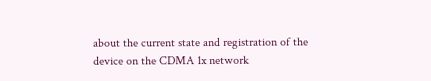about the current state and registration of the device on the CDMA 1x network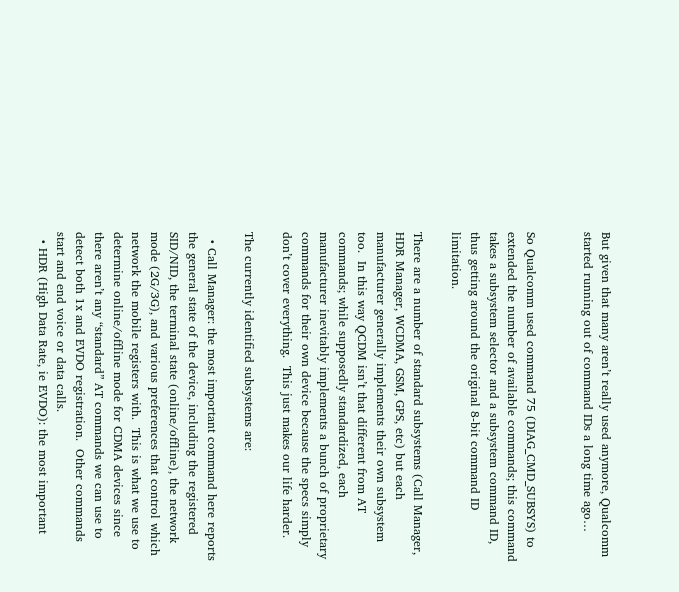But given that many aren’t really used anymore, Qualcomm started running out of command IDs a long time ago…


So Qualcomm used command 75 (DIAG_CMD_SUBSYS) to extended the number of available commands; this command takes a subsystem selector and a subsystem command ID, thus getting around the original 8-bit command ID limitation.

There are a number of standard subsystems (Call Manager, HDR Manager, WCDMA, GSM, GPS, etc) but each manufacturer generally implements their own subsystem too.  In this way QCDM isn’t that different from AT commands; while supposedly standardized, each manufacturer inevitably implements a bunch of proprietary commands for their own device because the specs simply don’t cover everything.  This just makes our life harder.

The currently identified subsystems are:

  • Call Manager: the most important command here reports the general state of the device, including the registered SID/NID, the terminal state (online/offline), the network mode (2G/3G), and various preferences that control which network the mobile registers with.  This is what we use to determine online/offline mode for CDMA devices since there aren’t any “standard” AT commands we can use to detect both 1x and EVDO registration.  Other commands start and end voice or data calls.
  • HDR (High Data Rate, ie EVDO): the most important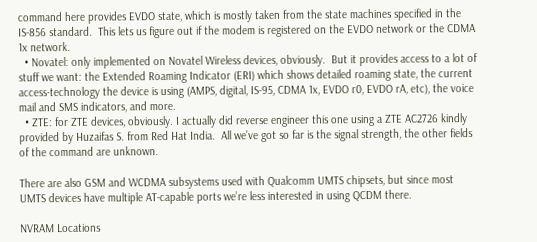command here provides EVDO state, which is mostly taken from the state machines specified in the IS-856 standard.  This lets us figure out if the modem is registered on the EVDO network or the CDMA 1x network.
  • Novatel: only implemented on Novatel Wireless devices, obviously.  But it provides access to a lot of stuff we want: the Extended Roaming Indicator (ERI) which shows detailed roaming state, the current access-technology the device is using (AMPS, digital, IS-95, CDMA 1x, EVDO r0, EVDO rA, etc), the voice mail and SMS indicators, and more.
  • ZTE: for ZTE devices, obviously. I actually did reverse engineer this one using a ZTE AC2726 kindly provided by Huzaifas S. from Red Hat India.  All we’ve got so far is the signal strength, the other fields of the command are unknown.

There are also GSM and WCDMA subsystems used with Qualcomm UMTS chipsets, but since most UMTS devices have multiple AT-capable ports we’re less interested in using QCDM there.

NVRAM Locations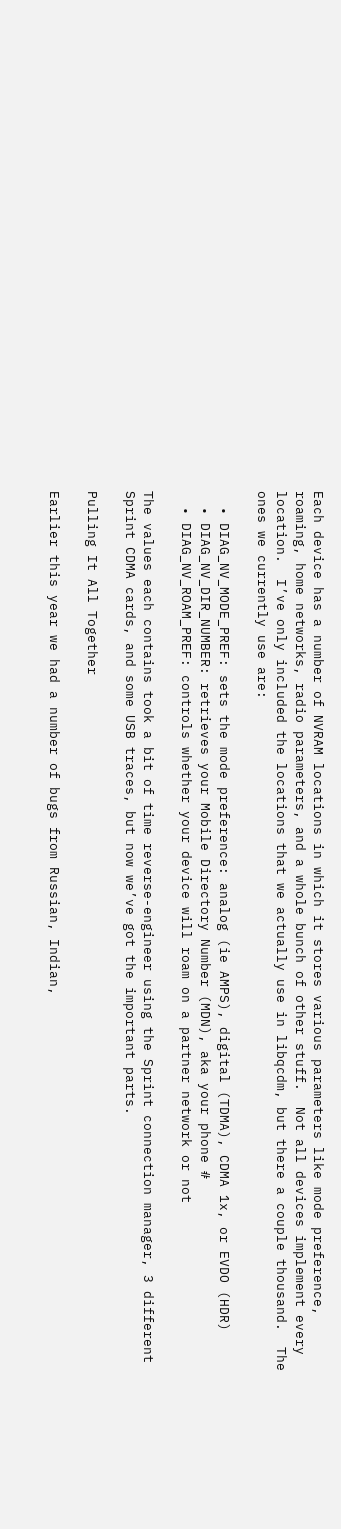Each device has a number of NVRAM locations in which it stores various parameters like mode preference, roaming, home networks, radio parameters, and a whole bunch of other stuff.  Not all devices implement every location.  I’ve only included the locations that we actually use in libqcdm, but there a couple thousand.  The ones we currently use are:

  • DIAG_NV_MODE_PREF: sets the mode preference: analog (ie AMPS), digital (TDMA), CDMA 1x, or EVDO (HDR)
  • DIAG_NV_DIR_NUMBER: retrieves your Mobile Directory Number (MDN), aka your phone #
  • DIAG_NV_ROAM_PREF: controls whether your device will roam on a partner network or not

The values each contains took a bit of time reverse-engineer using the Sprint connection manager, 3 different Sprint CDMA cards, and some USB traces, but now we’ve got the important parts.

Pulling It All Together

Earlier this year we had a number of bugs from Russian, Indian,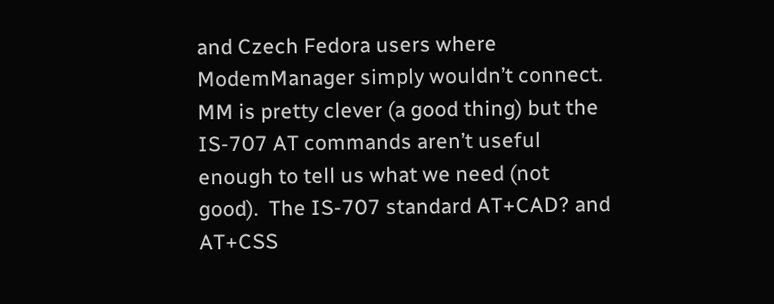and Czech Fedora users where ModemManager simply wouldn’t connect.  MM is pretty clever (a good thing) but the IS-707 AT commands aren’t useful enough to tell us what we need (not good).  The IS-707 standard AT+CAD? and AT+CSS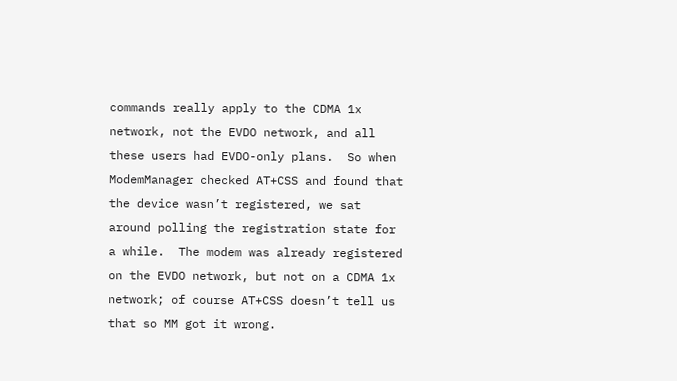commands really apply to the CDMA 1x network, not the EVDO network, and all these users had EVDO-only plans.  So when ModemManager checked AT+CSS and found that the device wasn’t registered, we sat around polling the registration state for a while.  The modem was already registered on the EVDO network, but not on a CDMA 1x network; of course AT+CSS doesn’t tell us that so MM got it wrong.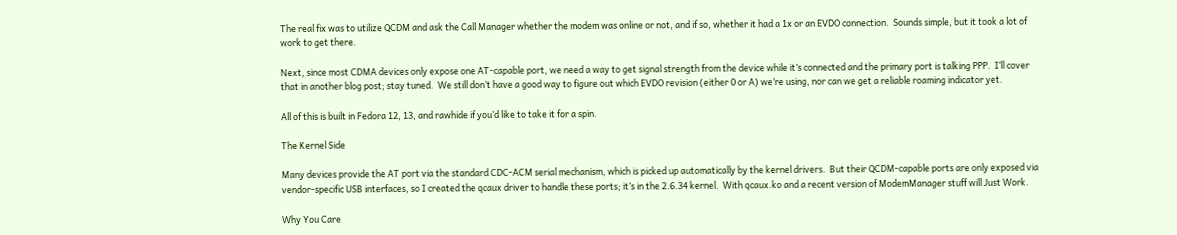The real fix was to utilize QCDM and ask the Call Manager whether the modem was online or not, and if so, whether it had a 1x or an EVDO connection.  Sounds simple, but it took a lot of work to get there.

Next, since most CDMA devices only expose one AT-capable port, we need a way to get signal strength from the device while it’s connected and the primary port is talking PPP.  I’ll cover that in another blog post; stay tuned.  We still don’t have a good way to figure out which EVDO revision (either 0 or A) we’re using, nor can we get a reliable roaming indicator yet.

All of this is built in Fedora 12, 13, and rawhide if you’d like to take it for a spin.

The Kernel Side

Many devices provide the AT port via the standard CDC-ACM serial mechanism, which is picked up automatically by the kernel drivers.  But their QCDM-capable ports are only exposed via vendor-specific USB interfaces, so I created the qcaux driver to handle these ports; it’s in the 2.6.34 kernel.  With qcaux.ko and a recent version of ModemManager stuff will Just Work.

Why You Care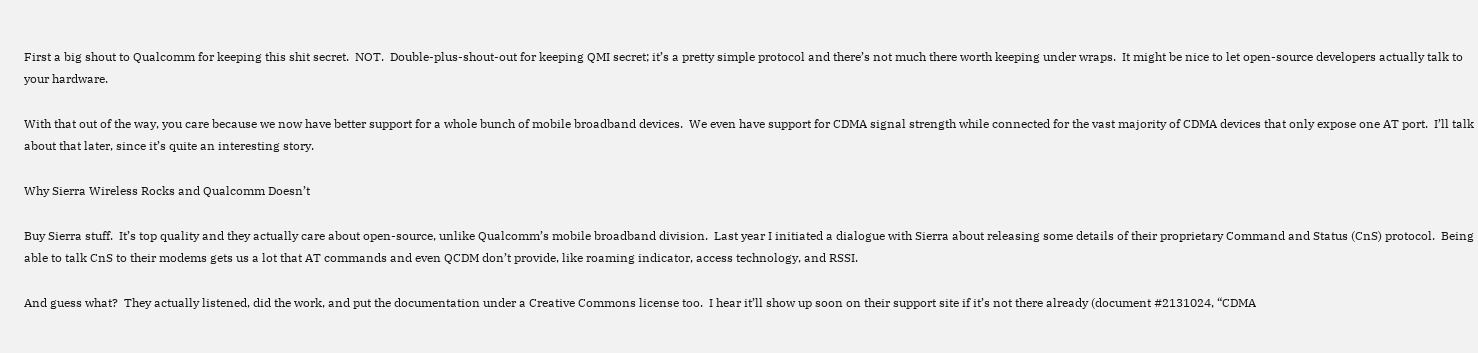First a big shout to Qualcomm for keeping this shit secret.  NOT.  Double-plus-shout-out for keeping QMI secret; it’s a pretty simple protocol and there’s not much there worth keeping under wraps.  It might be nice to let open-source developers actually talk to your hardware.

With that out of the way, you care because we now have better support for a whole bunch of mobile broadband devices.  We even have support for CDMA signal strength while connected for the vast majority of CDMA devices that only expose one AT port.  I’ll talk about that later, since it’s quite an interesting story.

Why Sierra Wireless Rocks and Qualcomm Doesn’t

Buy Sierra stuff.  It’s top quality and they actually care about open-source, unlike Qualcomm’s mobile broadband division.  Last year I initiated a dialogue with Sierra about releasing some details of their proprietary Command and Status (CnS) protocol.  Being able to talk CnS to their modems gets us a lot that AT commands and even QCDM don’t provide, like roaming indicator, access technology, and RSSI.

And guess what?  They actually listened, did the work, and put the documentation under a Creative Commons license too.  I hear it’ll show up soon on their support site if it’s not there already (document #2131024, “CDMA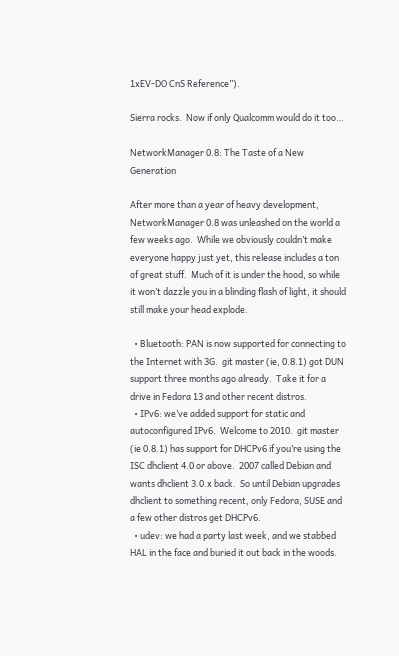1xEV-DO CnS Reference”).

Sierra rocks.  Now if only Qualcomm would do it too…

NetworkManager 0.8: The Taste of a New Generation

After more than a year of heavy development, NetworkManager 0.8 was unleashed on the world a few weeks ago.  While we obviously couldn’t make everyone happy just yet, this release includes a ton of great stuff.  Much of it is under the hood, so while it won’t dazzle you in a blinding flash of light, it should still make your head explode.

  • Bluetooth: PAN is now supported for connecting to the Internet with 3G.  git master (ie, 0.8.1) got DUN support three months ago already.  Take it for a drive in Fedora 13 and other recent distros.
  • IPv6: we’ve added support for static and autoconfigured IPv6.  Welcome to 2010.  git master (ie 0.8.1) has support for DHCPv6 if you’re using the ISC dhclient 4.0 or above.  2007 called Debian and wants dhclient 3.0.x back.  So until Debian upgrades dhclient to something recent, only Fedora, SUSE and a few other distros get DHCPv6.
  • udev: we had a party last week, and we stabbed HAL in the face and buried it out back in the woods.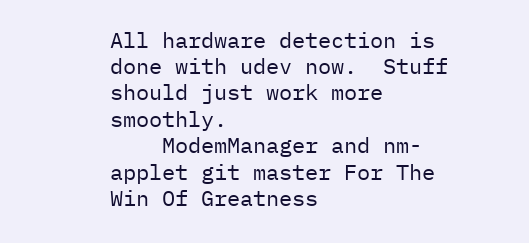All hardware detection is done with udev now.  Stuff should just work more smoothly.
    ModemManager and nm-applet git master For The Win Of Greatness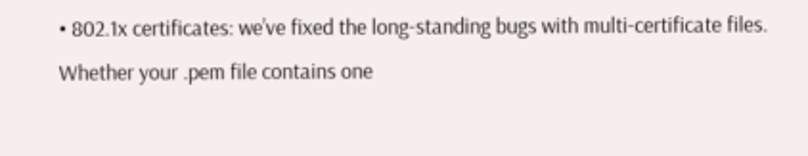• 802.1x certificates: we’ve fixed the long-standing bugs with multi-certificate files.  Whether your .pem file contains one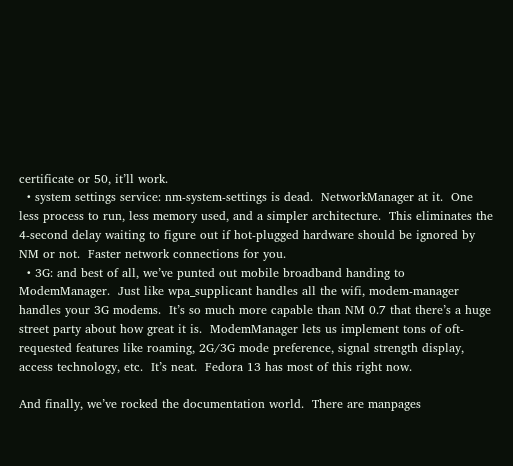certificate or 50, it’ll work.
  • system settings service: nm-system-settings is dead.  NetworkManager at it.  One less process to run, less memory used, and a simpler architecture.  This eliminates the 4-second delay waiting to figure out if hot-plugged hardware should be ignored by NM or not.  Faster network connections for you.
  • 3G: and best of all, we’ve punted out mobile broadband handing to ModemManager.  Just like wpa_supplicant handles all the wifi, modem-manager handles your 3G modems.  It’s so much more capable than NM 0.7 that there’s a huge street party about how great it is.  ModemManager lets us implement tons of oft-requested features like roaming, 2G/3G mode preference, signal strength display, access technology, etc.  It’s neat.  Fedora 13 has most of this right now.

And finally, we’ve rocked the documentation world.  There are manpages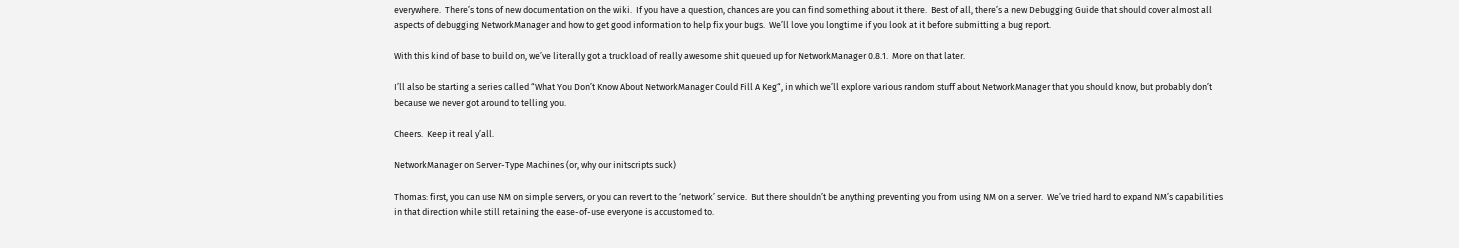everywhere.  There’s tons of new documentation on the wiki.  If you have a question, chances are you can find something about it there.  Best of all, there’s a new Debugging Guide that should cover almost all aspects of debugging NetworkManager and how to get good information to help fix your bugs.  We’ll love you longtime if you look at it before submitting a bug report.

With this kind of base to build on, we’ve literally got a truckload of really awesome shit queued up for NetworkManager 0.8.1.  More on that later.

I’ll also be starting a series called “What You Don’t Know About NetworkManager Could Fill A Keg“, in which we’ll explore various random stuff about NetworkManager that you should know, but probably don’t because we never got around to telling you.

Cheers.  Keep it real y’all.

NetworkManager on Server-Type Machines (or, why our initscripts suck)

Thomas: first, you can use NM on simple servers, or you can revert to the ‘network’ service.  But there shouldn’t be anything preventing you from using NM on a server.  We’ve tried hard to expand NM’s capabilities in that direction while still retaining the ease-of-use everyone is accustomed to.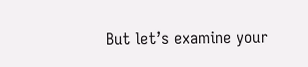But let’s examine your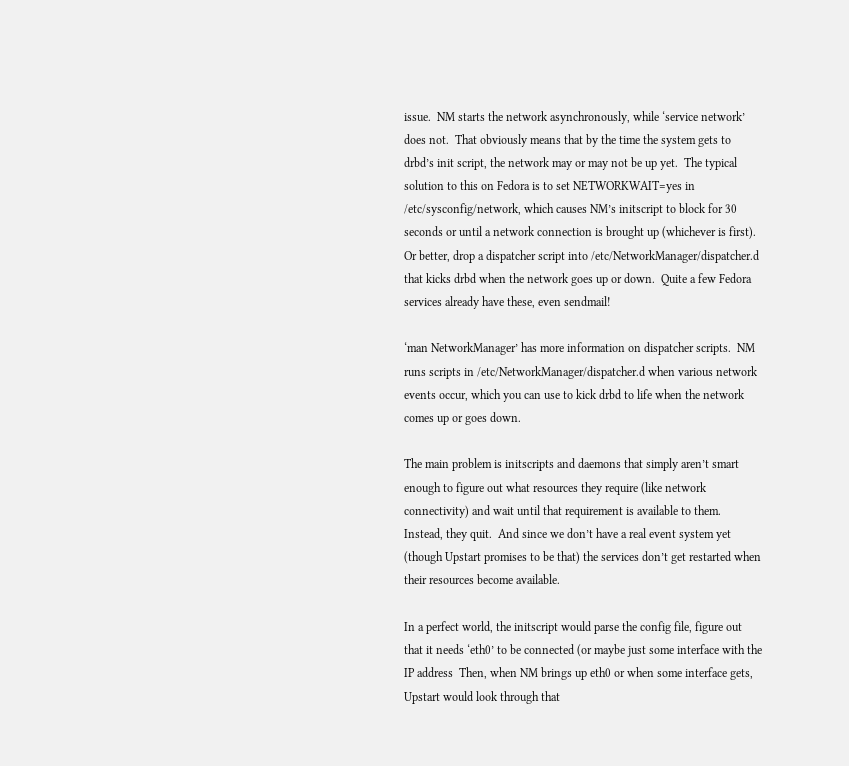issue.  NM starts the network asynchronously, while ‘service network’ does not.  That obviously means that by the time the system gets to drbd’s init script, the network may or may not be up yet.  The typical solution to this on Fedora is to set NETWORKWAIT=yes in /etc/sysconfig/network, which causes NM’s initscript to block for 30 seconds or until a network connection is brought up (whichever is first).  Or better, drop a dispatcher script into /etc/NetworkManager/dispatcher.d that kicks drbd when the network goes up or down.  Quite a few Fedora services already have these, even sendmail!

‘man NetworkManager’ has more information on dispatcher scripts.  NM runs scripts in /etc/NetworkManager/dispatcher.d when various network events occur, which you can use to kick drbd to life when the network comes up or goes down.

The main problem is initscripts and daemons that simply aren’t smart enough to figure out what resources they require (like network connectivity) and wait until that requirement is available to them.  Instead, they quit.  And since we don’t have a real event system yet (though Upstart promises to be that) the services don’t get restarted when their resources become available.

In a perfect world, the initscript would parse the config file, figure out that it needs ‘eth0’ to be connected (or maybe just some interface with the IP address  Then, when NM brings up eth0 or when some interface gets, Upstart would look through that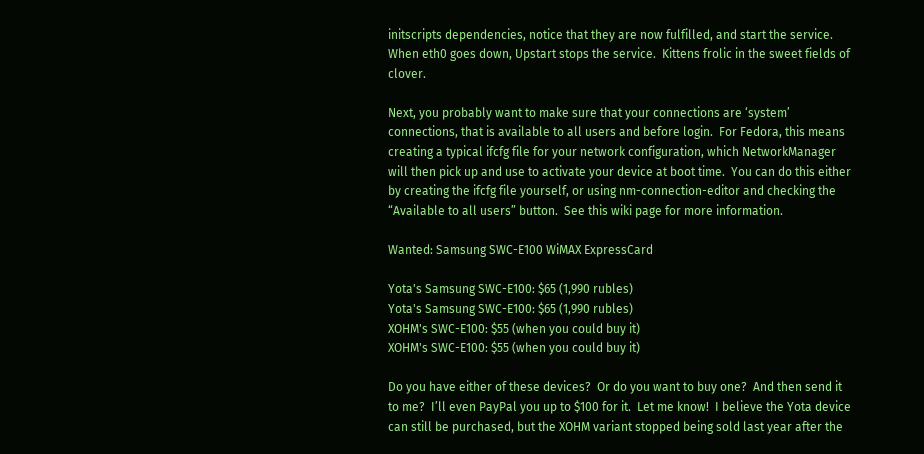initscripts dependencies, notice that they are now fulfilled, and start the service.  When eth0 goes down, Upstart stops the service.  Kittens frolic in the sweet fields of clover.

Next, you probably want to make sure that your connections are ‘system’ connections, that is available to all users and before login.  For Fedora, this means creating a typical ifcfg file for your network configuration, which NetworkManager will then pick up and use to activate your device at boot time.  You can do this either by creating the ifcfg file yourself, or using nm-connection-editor and checking the “Available to all users” button.  See this wiki page for more information.

Wanted: Samsung SWC-E100 WiMAX ExpressCard

Yota's Samsung SWC-E100: $65 (1,990 rubles)
Yota's Samsung SWC-E100: $65 (1,990 rubles)
XOHM's SWC-E100: $55 (when you could buy it)
XOHM's SWC-E100: $55 (when you could buy it)

Do you have either of these devices?  Or do you want to buy one?  And then send it to me?  I’ll even PayPal you up to $100 for it.  Let me know!  I believe the Yota device can still be purchased, but the XOHM variant stopped being sold last year after the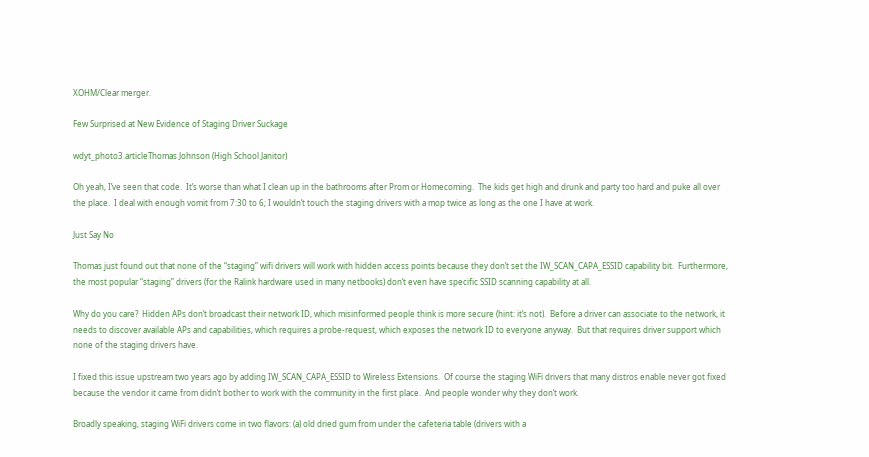XOHM/Clear merger.

Few Surprised at New Evidence of Staging Driver Suckage

wdyt_photo3.articleThomas Johnson (High School Janitor)

Oh yeah, I’ve seen that code.  It’s worse than what I clean up in the bathrooms after Prom or Homecoming.  The kids get high and drunk and party too hard and puke all over the place.  I deal with enough vomit from 7:30 to 6; I wouldn’t touch the staging drivers with a mop twice as long as the one I have at work.

Just Say No

Thomas just found out that none of the “staging” wifi drivers will work with hidden access points because they don’t set the IW_SCAN_CAPA_ESSID capability bit.  Furthermore, the most popular “staging” drivers (for the Ralink hardware used in many netbooks) don’t even have specific SSID scanning capability at all.

Why do you care?  Hidden APs don’t broadcast their network ID, which misinformed people think is more secure (hint: it’s not).  Before a driver can associate to the network, it needs to discover available APs and capabilities, which requires a probe-request, which exposes the network ID to everyone anyway.  But that requires driver support which none of the staging drivers have.

I fixed this issue upstream two years ago by adding IW_SCAN_CAPA_ESSID to Wireless Extensions.  Of course the staging WiFi drivers that many distros enable never got fixed because the vendor it came from didn’t bother to work with the community in the first place.  And people wonder why they don’t work.

Broadly speaking, staging WiFi drivers come in two flavors: (a) old dried gum from under the cafeteria table (drivers with a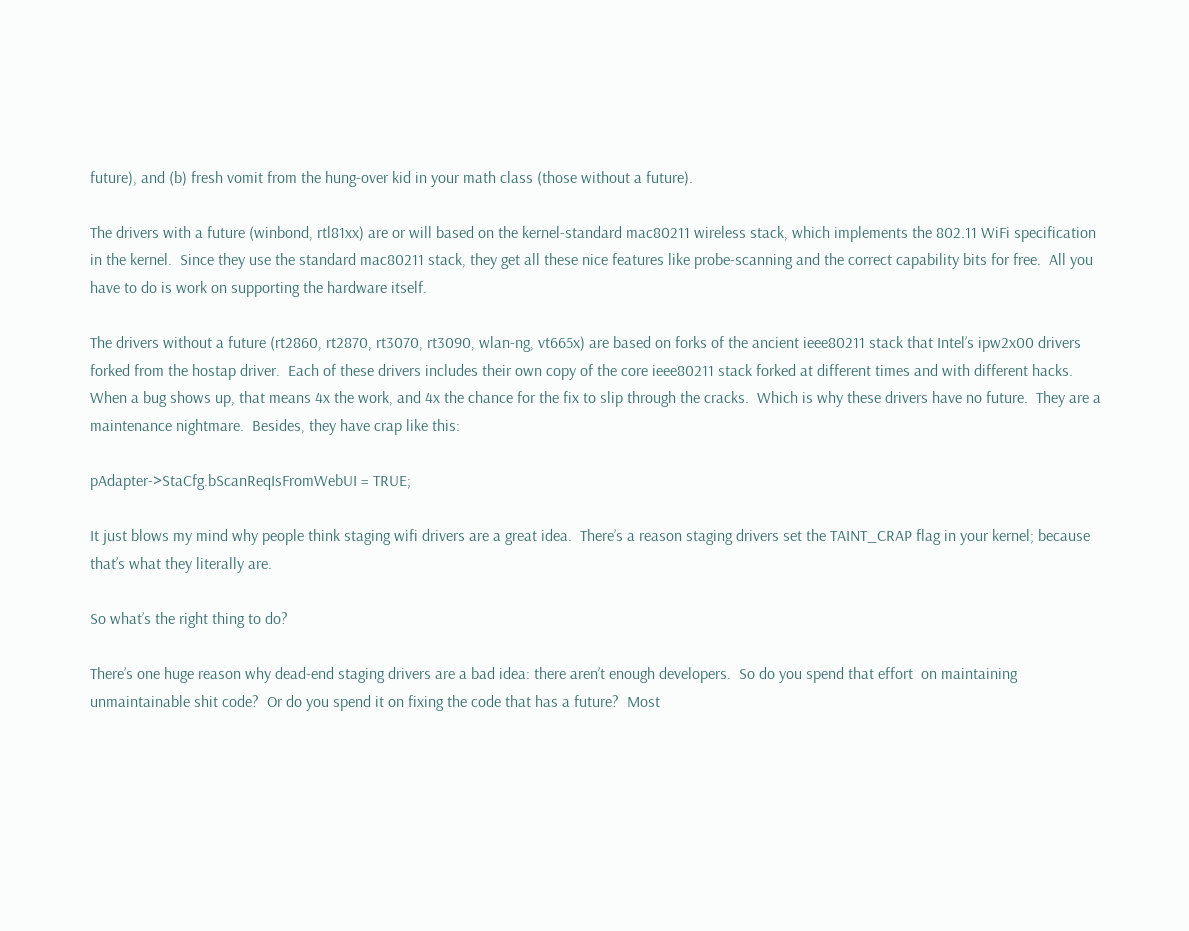future), and (b) fresh vomit from the hung-over kid in your math class (those without a future).

The drivers with a future (winbond, rtl81xx) are or will based on the kernel-standard mac80211 wireless stack, which implements the 802.11 WiFi specification in the kernel.  Since they use the standard mac80211 stack, they get all these nice features like probe-scanning and the correct capability bits for free.  All you have to do is work on supporting the hardware itself.

The drivers without a future (rt2860, rt2870, rt3070, rt3090, wlan-ng, vt665x) are based on forks of the ancient ieee80211 stack that Intel’s ipw2x00 drivers forked from the hostap driver.  Each of these drivers includes their own copy of the core ieee80211 stack forked at different times and with different hacks.  When a bug shows up, that means 4x the work, and 4x the chance for the fix to slip through the cracks.  Which is why these drivers have no future.  They are a maintenance nightmare.  Besides, they have crap like this:

pAdapter->StaCfg.bScanReqIsFromWebUI = TRUE;

It just blows my mind why people think staging wifi drivers are a great idea.  There’s a reason staging drivers set the TAINT_CRAP flag in your kernel; because that’s what they literally are.

So what’s the right thing to do?

There’s one huge reason why dead-end staging drivers are a bad idea: there aren’t enough developers.  So do you spend that effort  on maintaining unmaintainable shit code?  Or do you spend it on fixing the code that has a future?  Most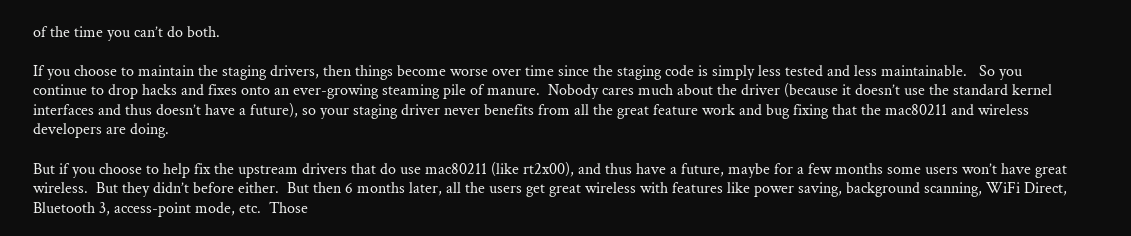of the time you can’t do both.

If you choose to maintain the staging drivers, then things become worse over time since the staging code is simply less tested and less maintainable.   So you continue to drop hacks and fixes onto an ever-growing steaming pile of manure.  Nobody cares much about the driver (because it doesn’t use the standard kernel interfaces and thus doesn’t have a future), so your staging driver never benefits from all the great feature work and bug fixing that the mac80211 and wireless developers are doing.

But if you choose to help fix the upstream drivers that do use mac80211 (like rt2x00), and thus have a future, maybe for a few months some users won’t have great wireless.  But they didn’t before either.  But then 6 months later, all the users get great wireless with features like power saving, background scanning, WiFi Direct, Bluetooth 3, access-point mode, etc.  Those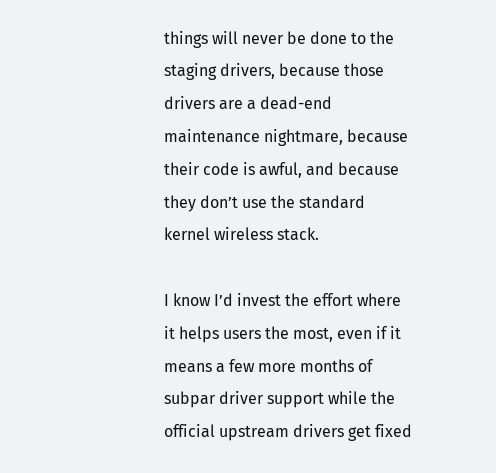things will never be done to the staging drivers, because those drivers are a dead-end maintenance nightmare, because their code is awful, and because they don’t use the standard kernel wireless stack.

I know I’d invest the effort where it helps users the most, even if it means a few more months of subpar driver support while the official upstream drivers get fixed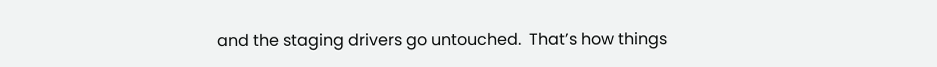and the staging drivers go untouched.  That’s how things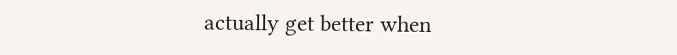actually get better when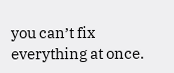you can’t fix everything at once.